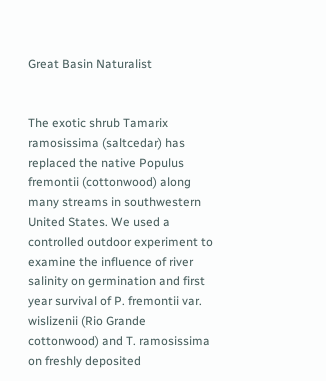Great Basin Naturalist


The exotic shrub Tamarix ramosissima (saltcedar) has replaced the native Populus fremontii (cottonwood) along many streams in southwestern United States. We used a controlled outdoor experiment to examine the influence of river salinity on germination and first year survival of P. fremontii var. wislizenii (Rio Grande cottonwood) and T. ramosissima on freshly deposited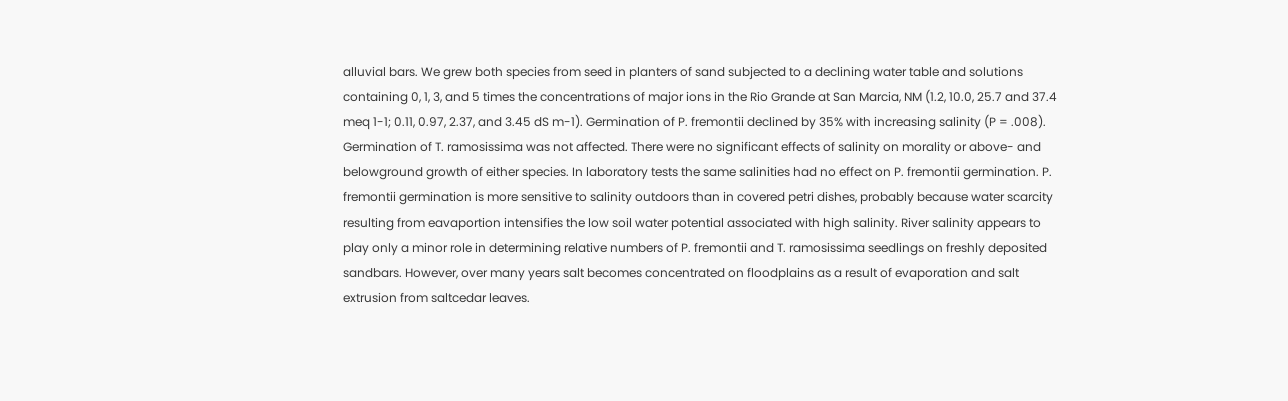alluvial bars. We grew both species from seed in planters of sand subjected to a declining water table and solutions containing 0, 1, 3, and 5 times the concentrations of major ions in the Rio Grande at San Marcia, NM (1.2, 10.0, 25.7 and 37.4 meq 1-1; 0.11, 0.97, 2.37, and 3.45 dS m-1). Germination of P. fremontii declined by 35% with increasing salinity (P = .008). Germination of T. ramosissima was not affected. There were no significant effects of salinity on morality or above- and belowground growth of either species. In laboratory tests the same salinities had no effect on P. fremontii germination. P. fremontii germination is more sensitive to salinity outdoors than in covered petri dishes, probably because water scarcity resulting from eavaportion intensifies the low soil water potential associated with high salinity. River salinity appears to play only a minor role in determining relative numbers of P. fremontii and T. ramosissima seedlings on freshly deposited sandbars. However, over many years salt becomes concentrated on floodplains as a result of evaporation and salt extrusion from saltcedar leaves.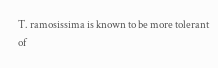T. ramosissima is known to be more tolerant of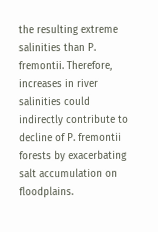the resulting extreme salinities than P. fremontii. Therefore, increases in river salinities could indirectly contribute to decline of P. fremontii forests by exacerbating salt accumulation on floodplains.